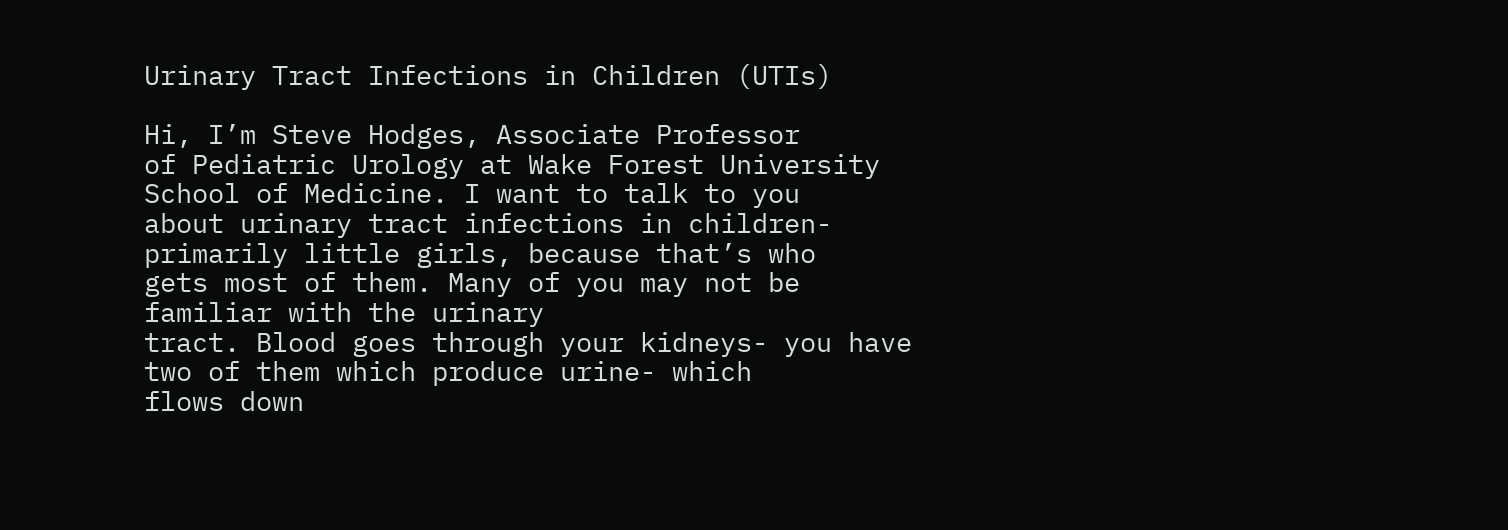Urinary Tract Infections in Children (UTIs)

Hi, I’m Steve Hodges, Associate Professor
of Pediatric Urology at Wake Forest University School of Medicine. I want to talk to you
about urinary tract infections in children- primarily little girls, because that’s who
gets most of them. Many of you may not be familiar with the urinary
tract. Blood goes through your kidneys- you have two of them which produce urine- which
flows down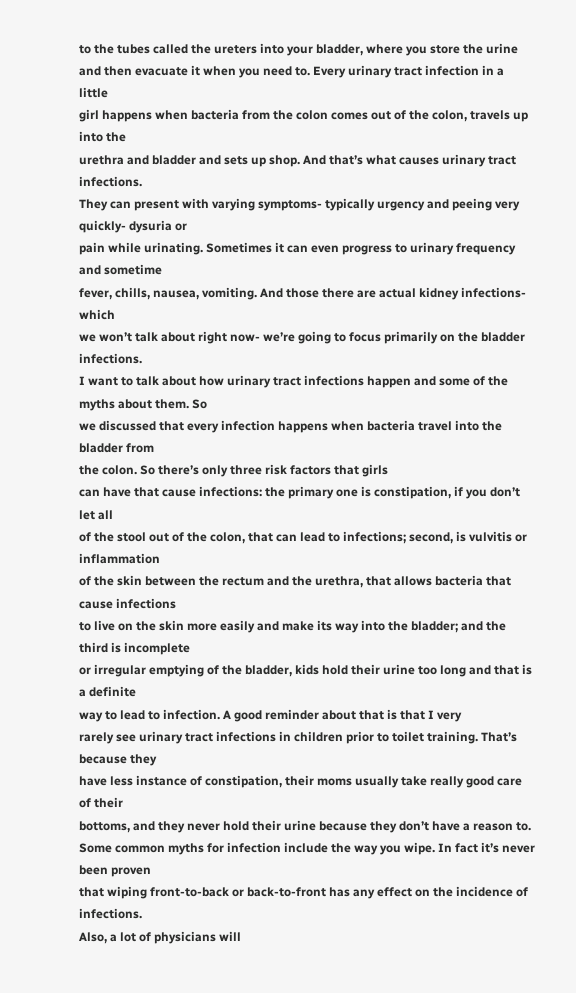to the tubes called the ureters into your bladder, where you store the urine
and then evacuate it when you need to. Every urinary tract infection in a little
girl happens when bacteria from the colon comes out of the colon, travels up into the
urethra and bladder and sets up shop. And that’s what causes urinary tract infections.
They can present with varying symptoms- typically urgency and peeing very quickly- dysuria or
pain while urinating. Sometimes it can even progress to urinary frequency and sometime
fever, chills, nausea, vomiting. And those there are actual kidney infections- which
we won’t talk about right now- we’re going to focus primarily on the bladder infections.
I want to talk about how urinary tract infections happen and some of the myths about them. So
we discussed that every infection happens when bacteria travel into the bladder from
the colon. So there’s only three risk factors that girls
can have that cause infections: the primary one is constipation, if you don’t let all
of the stool out of the colon, that can lead to infections; second, is vulvitis or inflammation
of the skin between the rectum and the urethra, that allows bacteria that cause infections
to live on the skin more easily and make its way into the bladder; and the third is incomplete
or irregular emptying of the bladder, kids hold their urine too long and that is a definite
way to lead to infection. A good reminder about that is that I very
rarely see urinary tract infections in children prior to toilet training. That’s because they
have less instance of constipation, their moms usually take really good care of their
bottoms, and they never hold their urine because they don’t have a reason to.
Some common myths for infection include the way you wipe. In fact it’s never been proven
that wiping front-to-back or back-to-front has any effect on the incidence of infections.
Also, a lot of physicians will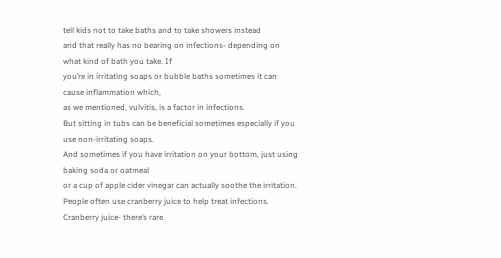tell kids not to take baths and to take showers instead
and that really has no bearing on infections- depending on what kind of bath you take. If
you’re in irritating soaps or bubble baths sometimes it can cause inflammation which,
as we mentioned, vulvitis, is a factor in infections.
But sitting in tubs can be beneficial sometimes especially if you use non-irritating soaps.
And sometimes if you have irritation on your bottom, just using baking soda or oatmeal
or a cup of apple cider vinegar can actually soothe the irritation.
People often use cranberry juice to help treat infections. Cranberry juice- there’s rare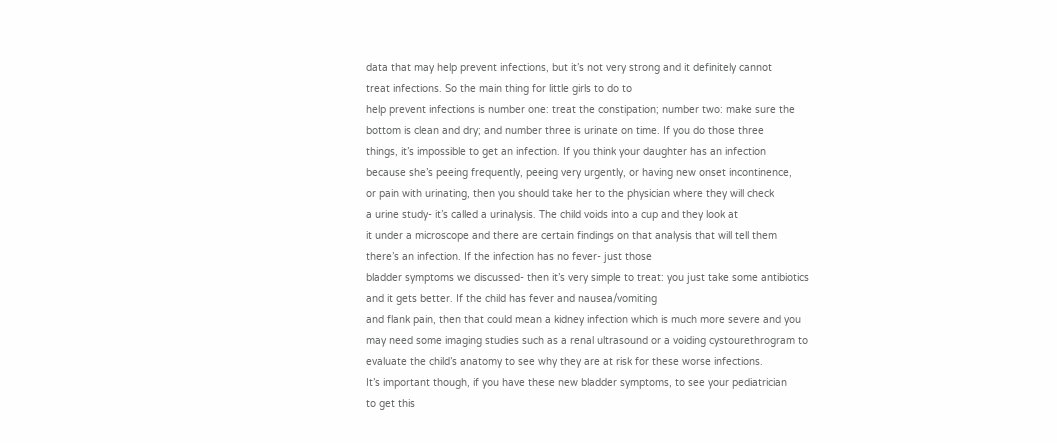data that may help prevent infections, but it’s not very strong and it definitely cannot
treat infections. So the main thing for little girls to do to
help prevent infections is number one: treat the constipation; number two: make sure the
bottom is clean and dry; and number three is urinate on time. If you do those three
things, it’s impossible to get an infection. If you think your daughter has an infection
because she’s peeing frequently, peeing very urgently, or having new onset incontinence,
or pain with urinating, then you should take her to the physician where they will check
a urine study- it’s called a urinalysis. The child voids into a cup and they look at
it under a microscope and there are certain findings on that analysis that will tell them
there’s an infection. If the infection has no fever- just those
bladder symptoms we discussed- then it’s very simple to treat: you just take some antibiotics
and it gets better. If the child has fever and nausea/vomiting
and flank pain, then that could mean a kidney infection which is much more severe and you
may need some imaging studies such as a renal ultrasound or a voiding cystourethrogram to
evaluate the child’s anatomy to see why they are at risk for these worse infections.
It’s important though, if you have these new bladder symptoms, to see your pediatrician
to get this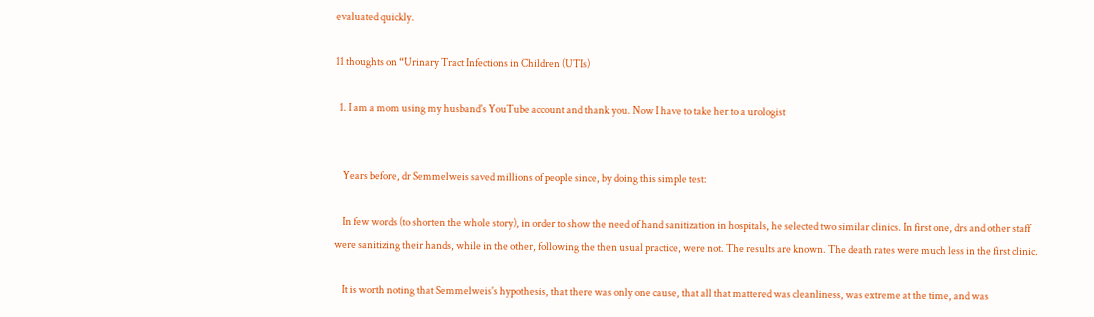evaluated quickly.

11 thoughts on “Urinary Tract Infections in Children (UTIs)

  1. I am a mom using my husband's YouTube account and thank you. Now I have to take her to a urologist


    Years before, dr Semmelweis saved millions of people since, by doing this simple test:

    In few words (to shorten the whole story), in order to show the need of hand sanitization in hospitals, he selected two similar clinics. In first one, drs and other staff were sanitizing their hands, while in the other, following the then usual practice, were not. The results are known. The death rates were much less in the first clinic.

    It is worth noting that Semmelweis's hypothesis, that there was only one cause, that all that mattered was cleanliness, was extreme at the time, and was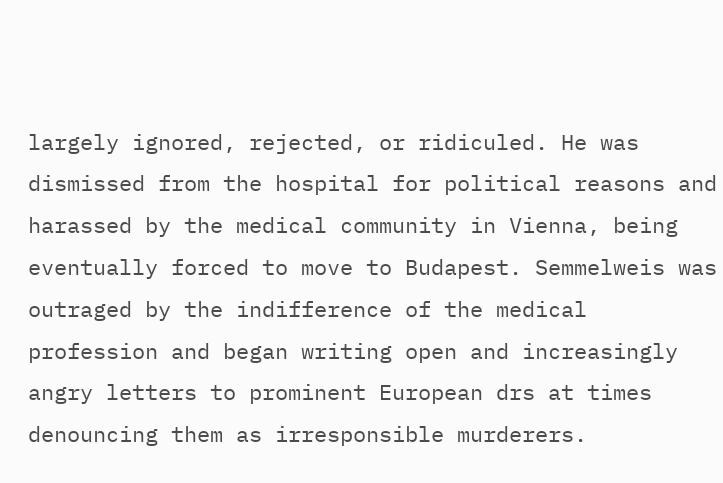largely ignored, rejected, or ridiculed. He was dismissed from the hospital for political reasons and harassed by the medical community in Vienna, being eventually forced to move to Budapest. Semmelweis was outraged by the indifference of the medical profession and began writing open and increasingly angry letters to prominent European drs at times denouncing them as irresponsible murderers.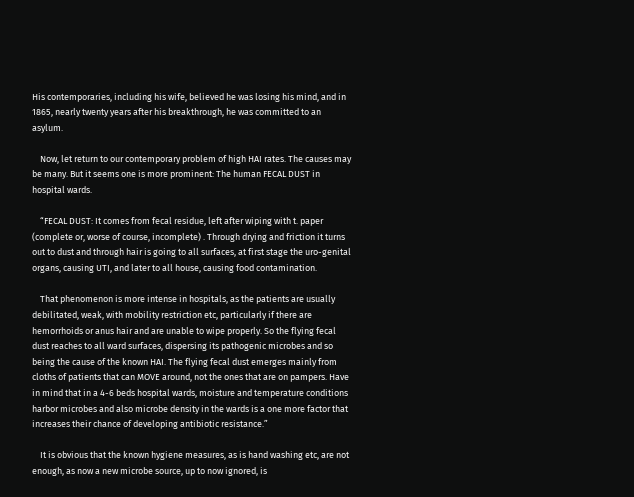His contemporaries, including his wife, believed he was losing his mind, and in 1865, nearly twenty years after his breakthrough, he was committed to an asylum.

    Now, let return to our contemporary problem of high HAI rates. The causes may be many. But it seems one is more prominent: The human FECAL DUST in hospital wards.

    “FECAL DUST: It comes from fecal residue, left after wiping with t. paper (complete or, worse of course, incomplete) . Through drying and friction it turns out to dust and through hair is going to all surfaces, at first stage the uro-genital organs, causing UTI, and later to all house, causing food contamination.

    That phenomenon is more intense in hospitals, as the patients are usually debilitated, weak, with mobility restriction etc, particularly if there are hemorrhoids or anus hair and are unable to wipe properly. So the flying fecal dust reaches to all ward surfaces, dispersing its pathogenic microbes and so being the cause of the known HAI. The flying fecal dust emerges mainly from cloths of patients that can MOVE around, not the ones that are on pampers. Have in mind that in a 4-6 beds hospital wards, moisture and temperature conditions harbor microbes and also microbe density in the wards is a one more factor that increases their chance of developing antibiotic resistance.”

    It is obvious that the known hygiene measures, as is hand washing etc, are not enough, as now a new microbe source, up to now ignored, is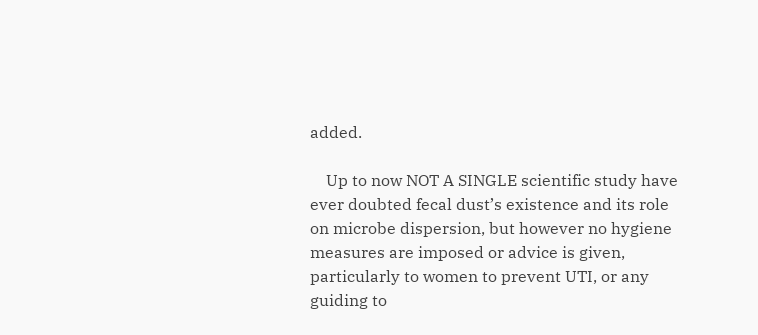added.

    Up to now NOT A SINGLE scientific study have ever doubted fecal dust’s existence and its role on microbe dispersion, but however no hygiene measures are imposed or advice is given, particularly to women to prevent UTI, or any guiding to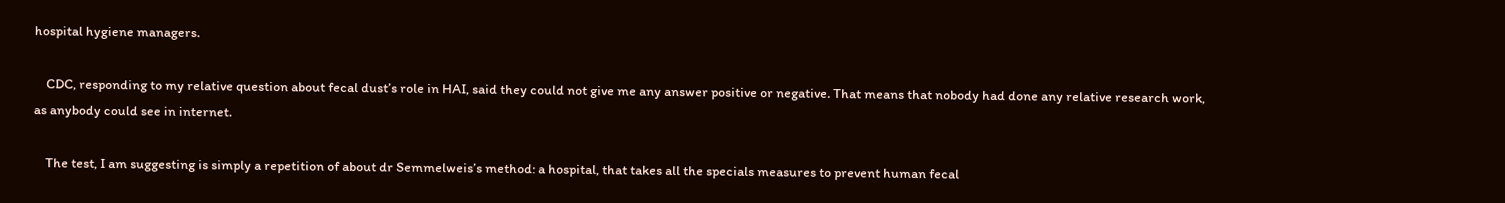hospital hygiene managers.

    CDC, responding to my relative question about fecal dust’s role in HAI, said they could not give me any answer positive or negative. That means that nobody had done any relative research work, as anybody could see in internet.

    The test, I am suggesting is simply a repetition of about dr Semmelweis’s method: a hospital, that takes all the specials measures to prevent human fecal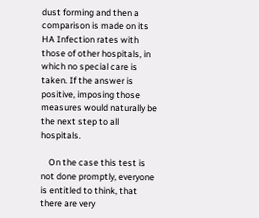dust forming and then a comparison is made on its HA Infection rates with those of other hospitals, in which no special care is taken. If the answer is positive, imposing those measures would naturally be the next step to all hospitals.

    On the case this test is not done promptly, everyone is entitled to think, that there are very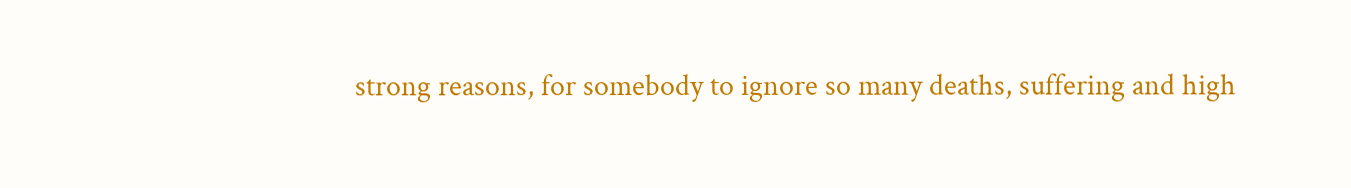strong reasons, for somebody to ignore so many deaths, suffering and high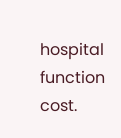hospital function cost.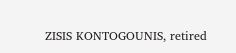ZISIS KONTOGOUNIS, retired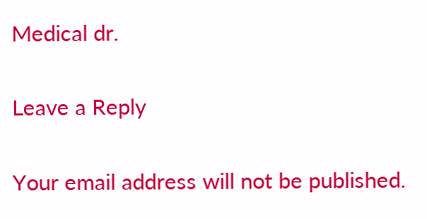Medical dr.

Leave a Reply

Your email address will not be published.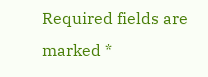Required fields are marked *